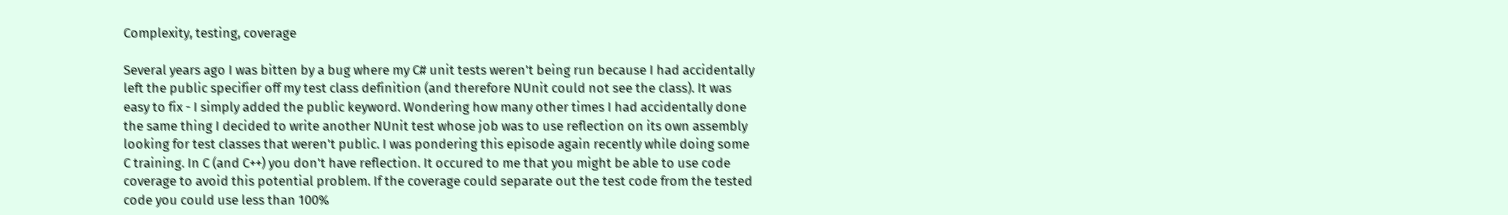Complexity, testing, coverage

Several years ago I was bitten by a bug where my C# unit tests weren't being run because I had accidentally left the public specifier off my test class definition (and therefore NUnit could not see the class). It was easy to fix - I simply added the public keyword. Wondering how many other times I had accidentally done the same thing I decided to write another NUnit test whose job was to use reflection on its own assembly looking for test classes that weren't public. I was pondering this episode again recently while doing some C training. In C (and C++) you don't have reflection. It occured to me that you might be able to use code coverage to avoid this potential problem. If the coverage could separate out the test code from the tested code you could use less than 100%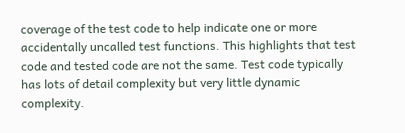coverage of the test code to help indicate one or more accidentally uncalled test functions. This highlights that test code and tested code are not the same. Test code typically has lots of detail complexity but very little dynamic complexity.